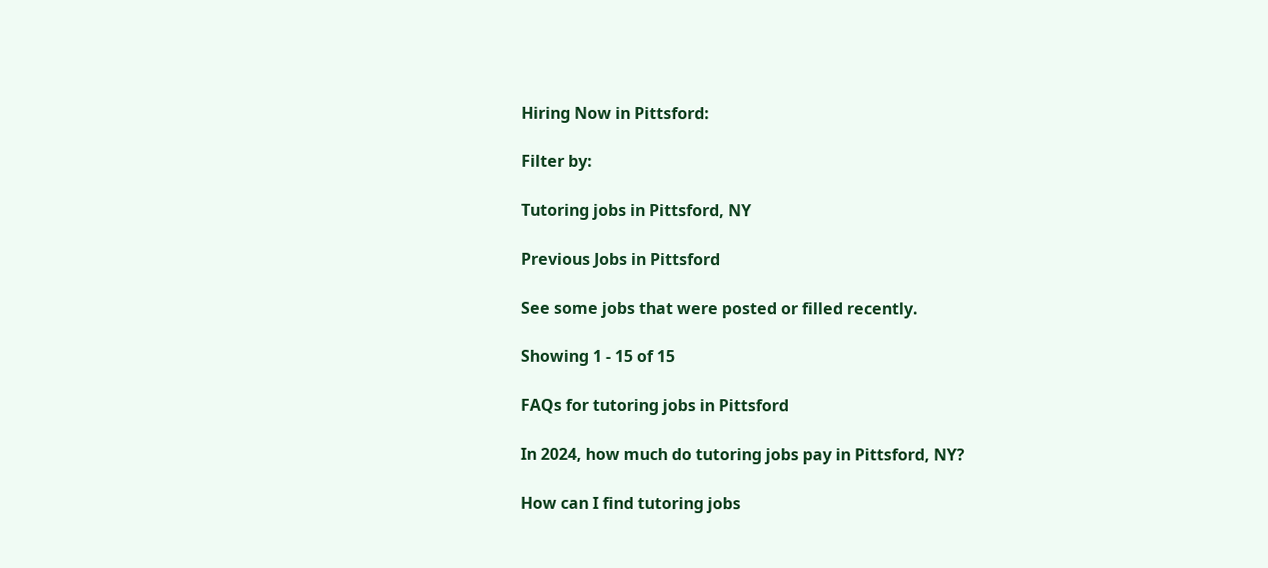Hiring Now in Pittsford:

Filter by:

Tutoring jobs in Pittsford, NY

Previous Jobs in Pittsford

See some jobs that were posted or filled recently.

Showing 1 - 15 of 15

FAQs for tutoring jobs in Pittsford

In 2024, how much do tutoring jobs pay in Pittsford, NY?

How can I find tutoring jobs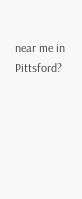near me in Pittsford?